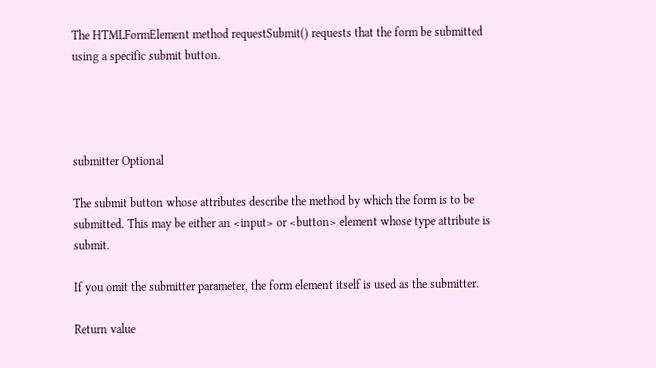The HTMLFormElement method requestSubmit() requests that the form be submitted using a specific submit button.




submitter Optional

The submit button whose attributes describe the method by which the form is to be submitted. This may be either an <input> or <button> element whose type attribute is submit.

If you omit the submitter parameter, the form element itself is used as the submitter.

Return value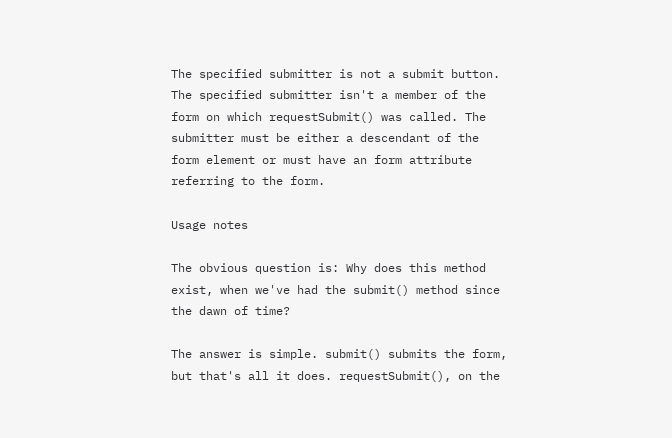The specified submitter is not a submit button.
The specified submitter isn't a member of the form on which requestSubmit() was called. The submitter must be either a descendant of the form element or must have an form attribute referring to the form.

Usage notes

The obvious question is: Why does this method exist, when we've had the submit() method since the dawn of time?

The answer is simple. submit() submits the form, but that's all it does. requestSubmit(), on the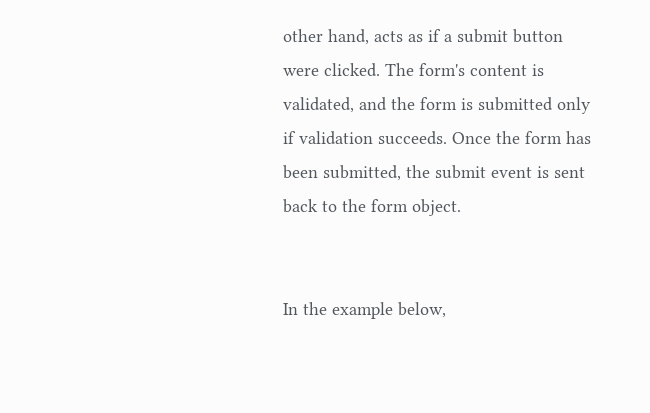other hand, acts as if a submit button were clicked. The form's content is validated, and the form is submitted only if validation succeeds. Once the form has been submitted, the submit event is sent back to the form object.


In the example below,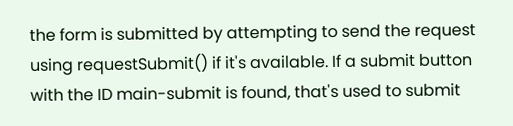the form is submitted by attempting to send the request using requestSubmit() if it's available. If a submit button with the ID main-submit is found, that's used to submit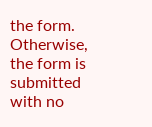the form. Otherwise, the form is submitted with no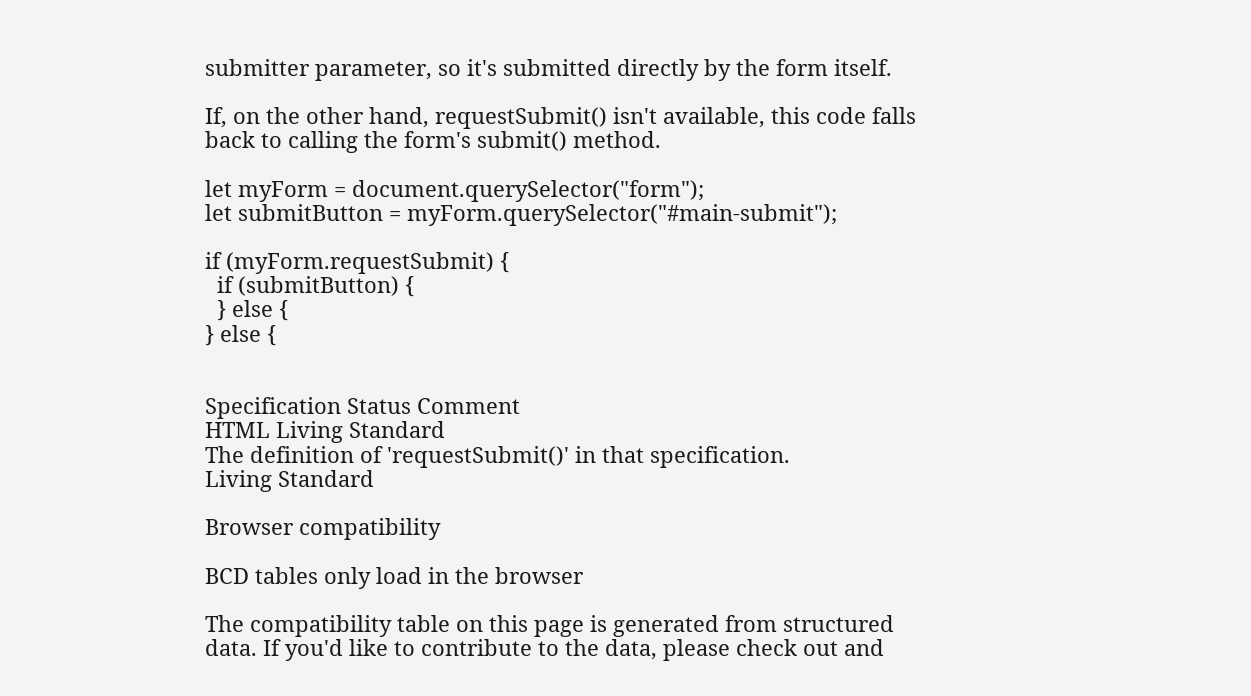submitter parameter, so it's submitted directly by the form itself.

If, on the other hand, requestSubmit() isn't available, this code falls back to calling the form's submit() method.

let myForm = document.querySelector("form");
let submitButton = myForm.querySelector("#main-submit");

if (myForm.requestSubmit) {
  if (submitButton) {
  } else {
} else {


Specification Status Comment
HTML Living Standard
The definition of 'requestSubmit()' in that specification.
Living Standard

Browser compatibility

BCD tables only load in the browser

The compatibility table on this page is generated from structured data. If you'd like to contribute to the data, please check out and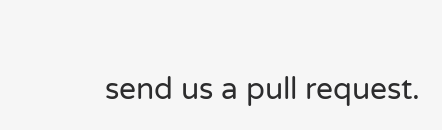send us a pull request.